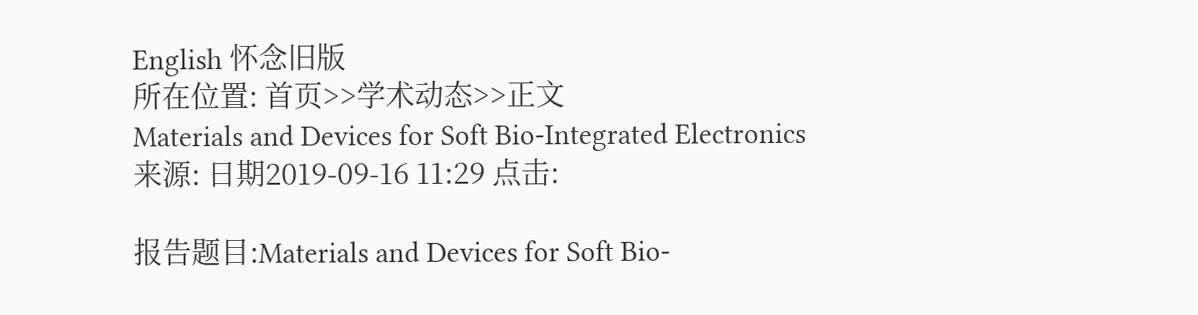English 怀念旧版
所在位置: 首页>>学术动态>>正文
Materials and Devices for Soft Bio-Integrated Electronics
来源: 日期2019-09-16 11:29 点击:

报告题目:Materials and Devices for Soft Bio-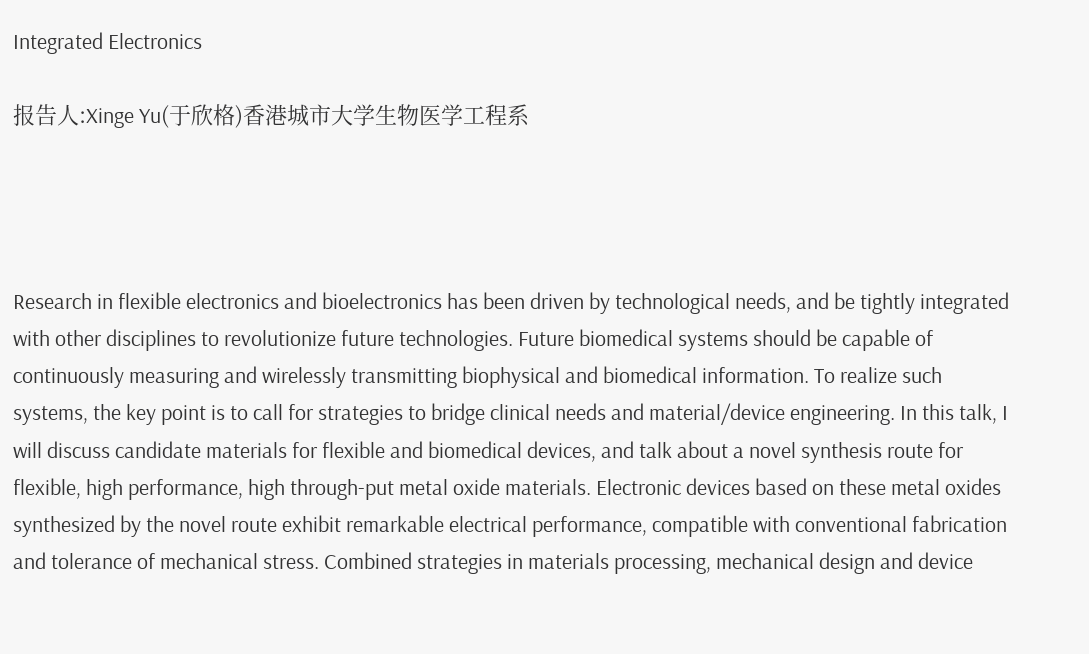Integrated Electronics

报告人:Xinge Yu(于欣格)香港城市大学生物医学工程系




Research in flexible electronics and bioelectronics has been driven by technological needs, and be tightly integrated with other disciplines to revolutionize future technologies. Future biomedical systems should be capable of continuously measuring and wirelessly transmitting biophysical and biomedical information. To realize such systems, the key point is to call for strategies to bridge clinical needs and material/device engineering. In this talk, I will discuss candidate materials for flexible and biomedical devices, and talk about a novel synthesis route for flexible, high performance, high through-put metal oxide materials. Electronic devices based on these metal oxides synthesized by the novel route exhibit remarkable electrical performance, compatible with conventional fabrication and tolerance of mechanical stress. Combined strategies in materials processing, mechanical design and device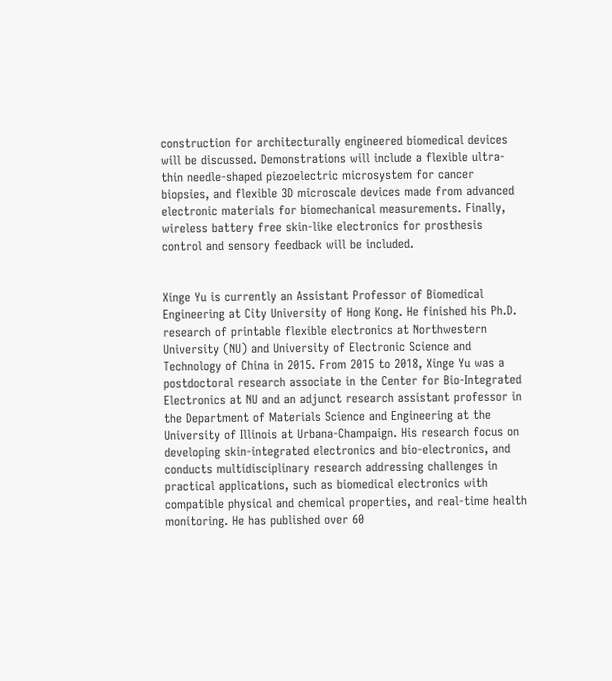construction for architecturally engineered biomedical devices will be discussed. Demonstrations will include a flexible ultra-thin needle-shaped piezoelectric microsystem for cancer biopsies, and flexible 3D microscale devices made from advanced electronic materials for biomechanical measurements. Finally, wireless battery free skin-like electronics for prosthesis control and sensory feedback will be included.


Xinge Yu is currently an Assistant Professor of Biomedical Engineering at City University of Hong Kong. He finished his Ph.D. research of printable flexible electronics at Northwestern University (NU) and University of Electronic Science and Technology of China in 2015. From 2015 to 2018, Xinge Yu was a postdoctoral research associate in the Center for Bio-Integrated Electronics at NU and an adjunct research assistant professor in the Department of Materials Science and Engineering at the University of Illinois at Urbana-Champaign. His research focus on developing skin-integrated electronics and bio-electronics, and conducts multidisciplinary research addressing challenges in practical applications, such as biomedical electronics with compatible physical and chemical properties, and real-time health monitoring. He has published over 60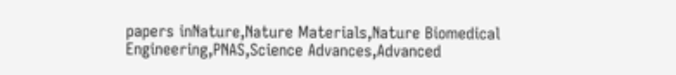papers inNature,Nature Materials,Nature Biomedical Engineering,PNAS,Science Advances,Advanced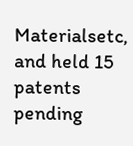Materialsetc, and held 15 patents pending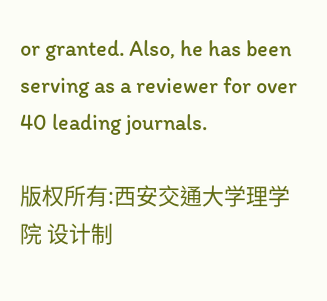or granted. Also, he has been serving as a reviewer for over 40 leading journals.

版权所有:西安交通大学理学院 设计制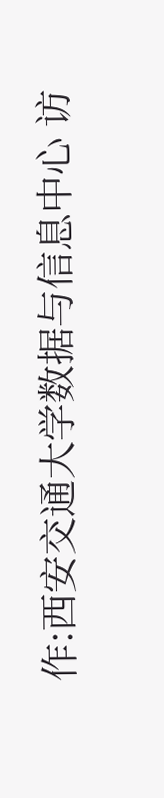作:西安交通大学数据与信息中心 访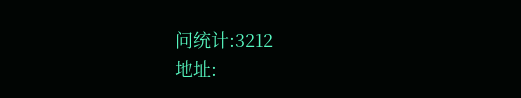问统计:3212
地址: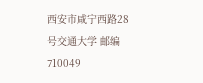西安市咸宁西路28号交通大学 邮编710049